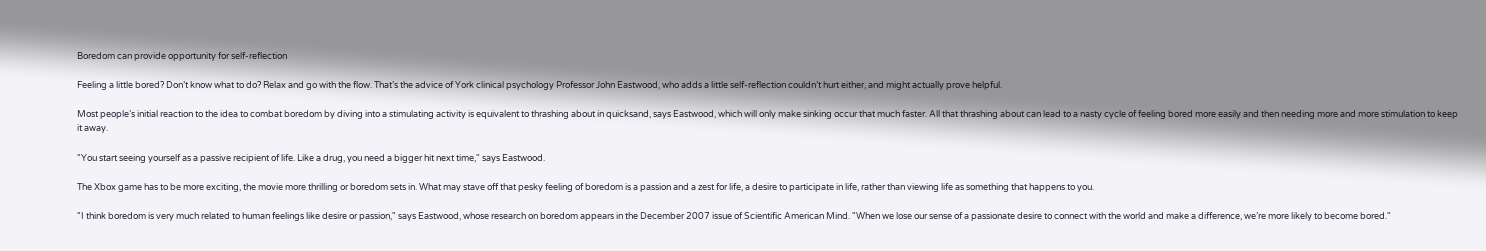Boredom can provide opportunity for self-reflection

Feeling a little bored? Don’t know what to do? Relax and go with the flow. That’s the advice of York clinical psychology Professor John Eastwood, who adds a little self-reflection couldn’t hurt either, and might actually prove helpful.

Most people’s initial reaction to the idea to combat boredom by diving into a stimulating activity is equivalent to thrashing about in quicksand, says Eastwood, which will only make sinking occur that much faster. All that thrashing about can lead to a nasty cycle of feeling bored more easily and then needing more and more stimulation to keep it away.

"You start seeing yourself as a passive recipient of life. Like a drug, you need a bigger hit next time," says Eastwood.

The Xbox game has to be more exciting, the movie more thrilling or boredom sets in. What may stave off that pesky feeling of boredom is a passion and a zest for life, a desire to participate in life, rather than viewing life as something that happens to you.

"I think boredom is very much related to human feelings like desire or passion," says Eastwood, whose research on boredom appears in the December 2007 issue of Scientific American Mind. "When we lose our sense of a passionate desire to connect with the world and make a difference, we’re more likely to become bored."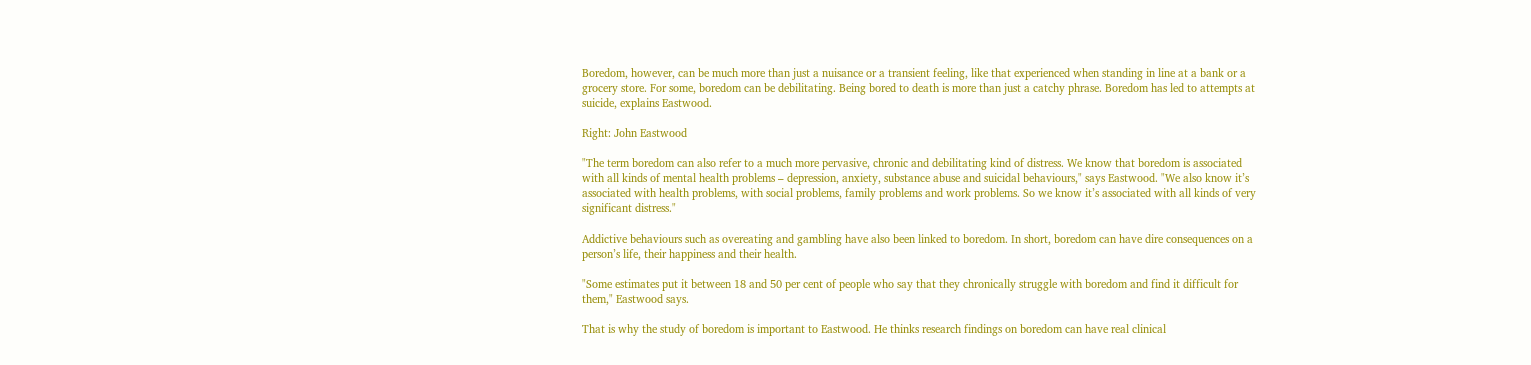Boredom, however, can be much more than just a nuisance or a transient feeling, like that experienced when standing in line at a bank or a grocery store. For some, boredom can be debilitating. Being bored to death is more than just a catchy phrase. Boredom has led to attempts at suicide, explains Eastwood.

Right: John Eastwood

"The term boredom can also refer to a much more pervasive, chronic and debilitating kind of distress. We know that boredom is associated with all kinds of mental health problems – depression, anxiety, substance abuse and suicidal behaviours," says Eastwood. "We also know it’s associated with health problems, with social problems, family problems and work problems. So we know it’s associated with all kinds of very significant distress."

Addictive behaviours such as overeating and gambling have also been linked to boredom. In short, boredom can have dire consequences on a person’s life, their happiness and their health.

"Some estimates put it between 18 and 50 per cent of people who say that they chronically struggle with boredom and find it difficult for them," Eastwood says.

That is why the study of boredom is important to Eastwood. He thinks research findings on boredom can have real clinical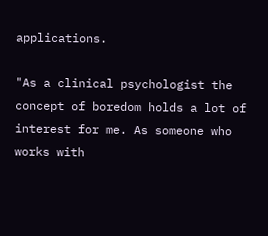applications.

"As a clinical psychologist the concept of boredom holds a lot of interest for me. As someone who works with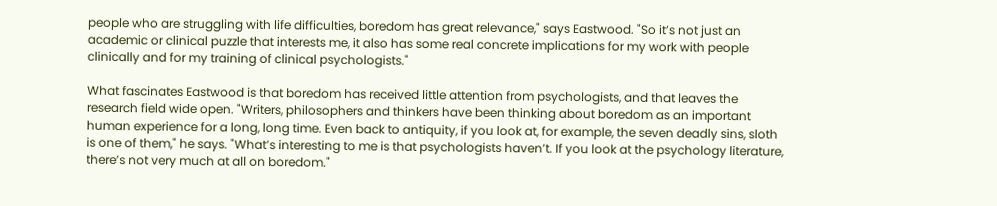people who are struggling with life difficulties, boredom has great relevance," says Eastwood. "So it’s not just an academic or clinical puzzle that interests me, it also has some real concrete implications for my work with people clinically and for my training of clinical psychologists."

What fascinates Eastwood is that boredom has received little attention from psychologists, and that leaves the research field wide open. "Writers, philosophers and thinkers have been thinking about boredom as an important human experience for a long, long time. Even back to antiquity, if you look at, for example, the seven deadly sins, sloth is one of them," he says. "What’s interesting to me is that psychologists haven’t. If you look at the psychology literature, there’s not very much at all on boredom."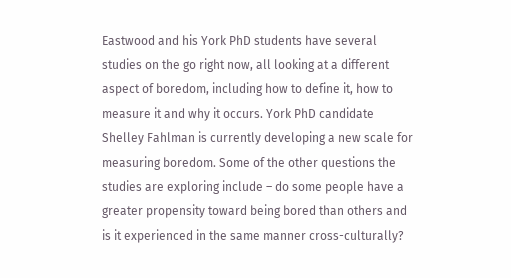Eastwood and his York PhD students have several studies on the go right now, all looking at a different aspect of boredom, including how to define it, how to measure it and why it occurs. York PhD candidate Shelley Fahlman is currently developing a new scale for measuring boredom. Some of the other questions the studies are exploring include – do some people have a greater propensity toward being bored than others and is it experienced in the same manner cross-culturally?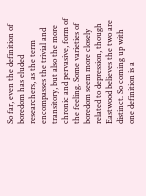So far, even the definition of boredom has eluded researchers, as the term encompasses the trivial and transitory, but also the more chronic and pervasive, form of the feeling. Some varieties of boredom seem more closely related to depression, though Eastwood believes the two are distinct. So coming up with one definition is a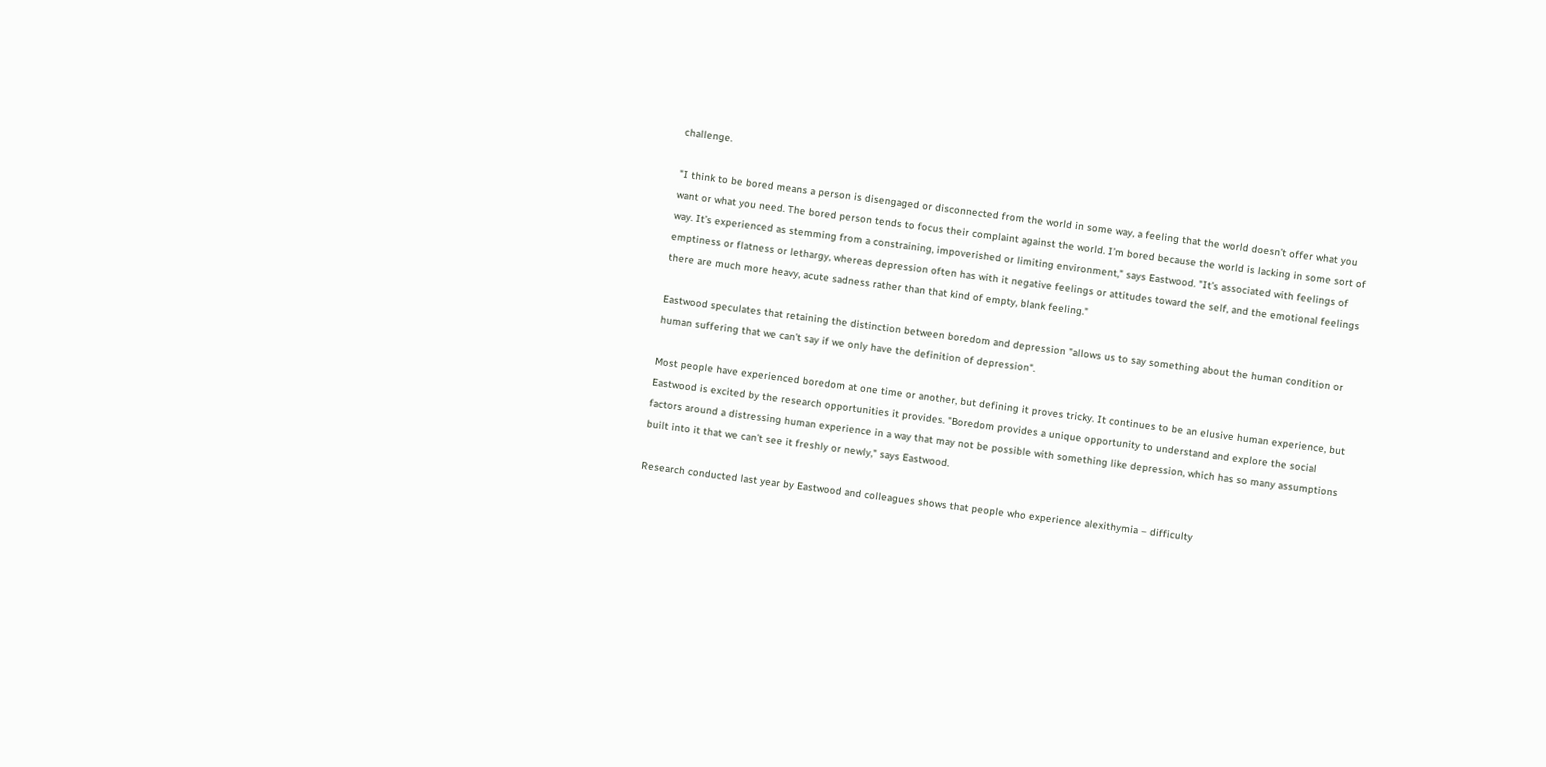challenge.

"I think to be bored means a person is disengaged or disconnected from the world in some way, a feeling that the world doesn’t offer what you want or what you need. The bored person tends to focus their complaint against the world. I’m bored because the world is lacking in some sort of way. It’s experienced as stemming from a constraining, impoverished or limiting environment," says Eastwood. "It’s associated with feelings of emptiness or flatness or lethargy, whereas depression often has with it negative feelings or attitudes toward the self, and the emotional feelings there are much more heavy, acute sadness rather than that kind of empty, blank feeling."

Eastwood speculates that retaining the distinction between boredom and depression "allows us to say something about the human condition or human suffering that we can’t say if we only have the definition of depression".

Most people have experienced boredom at one time or another, but defining it proves tricky. It continues to be an elusive human experience, but Eastwood is excited by the research opportunities it provides. "Boredom provides a unique opportunity to understand and explore the social factors around a distressing human experience in a way that may not be possible with something like depression, which has so many assumptions built into it that we can’t see it freshly or newly," says Eastwood.

Research conducted last year by Eastwood and colleagues shows that people who experience alexithymia – difficulty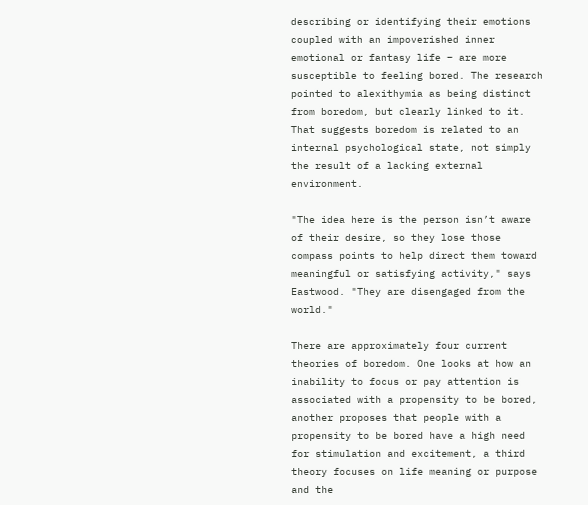describing or identifying their emotions coupled with an impoverished inner emotional or fantasy life – are more susceptible to feeling bored. The research pointed to alexithymia as being distinct from boredom, but clearly linked to it. That suggests boredom is related to an internal psychological state, not simply the result of a lacking external environment.

"The idea here is the person isn’t aware of their desire, so they lose those compass points to help direct them toward meaningful or satisfying activity," says Eastwood. "They are disengaged from the world."

There are approximately four current theories of boredom. One looks at how an inability to focus or pay attention is associated with a propensity to be bored, another proposes that people with a propensity to be bored have a high need for stimulation and excitement, a third theory focuses on life meaning or purpose and the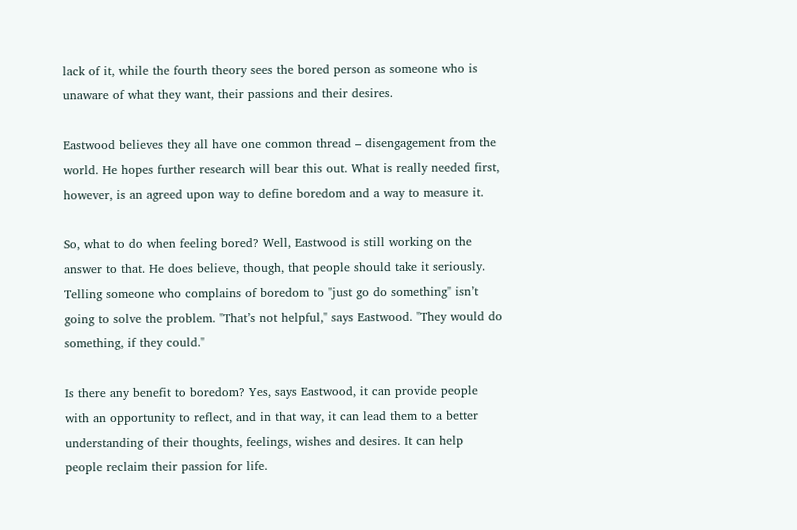lack of it, while the fourth theory sees the bored person as someone who is unaware of what they want, their passions and their desires.

Eastwood believes they all have one common thread – disengagement from the world. He hopes further research will bear this out. What is really needed first, however, is an agreed upon way to define boredom and a way to measure it.

So, what to do when feeling bored? Well, Eastwood is still working on the answer to that. He does believe, though, that people should take it seriously. Telling someone who complains of boredom to "just go do something" isn’t going to solve the problem. "That’s not helpful," says Eastwood. "They would do something, if they could."

Is there any benefit to boredom? Yes, says Eastwood, it can provide people with an opportunity to reflect, and in that way, it can lead them to a better understanding of their thoughts, feelings, wishes and desires. It can help people reclaim their passion for life.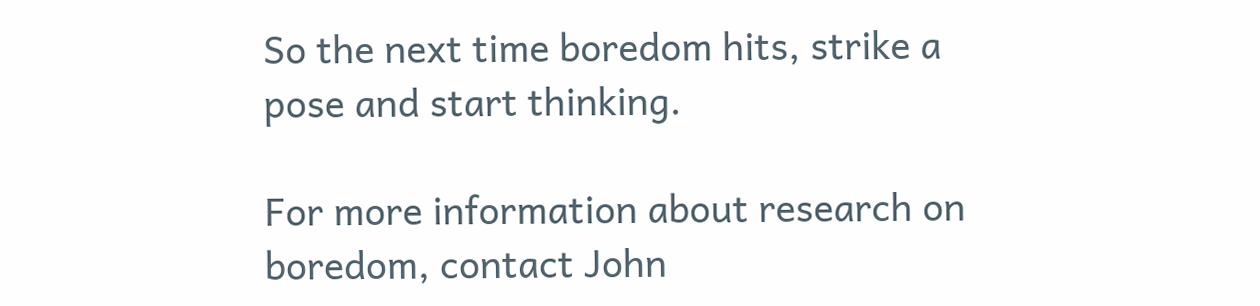So the next time boredom hits, strike a pose and start thinking.

For more information about research on boredom, contact John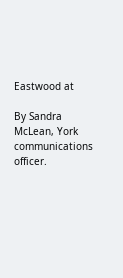Eastwood at

By Sandra McLean, York communications officer.